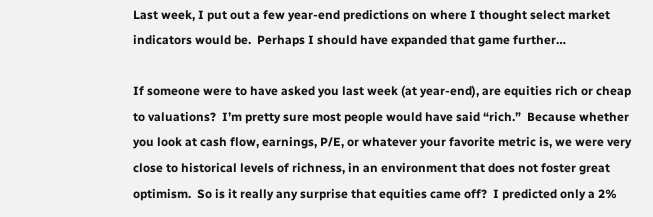Last week, I put out a few year-end predictions on where I thought select market indicators would be.  Perhaps I should have expanded that game further…

If someone were to have asked you last week (at year-end), are equities rich or cheap to valuations?  I’m pretty sure most people would have said “rich.”  Because whether you look at cash flow, earnings, P/E, or whatever your favorite metric is, we were very close to historical levels of richness, in an environment that does not foster great optimism.  So is it really any surprise that equities came off?  I predicted only a 2%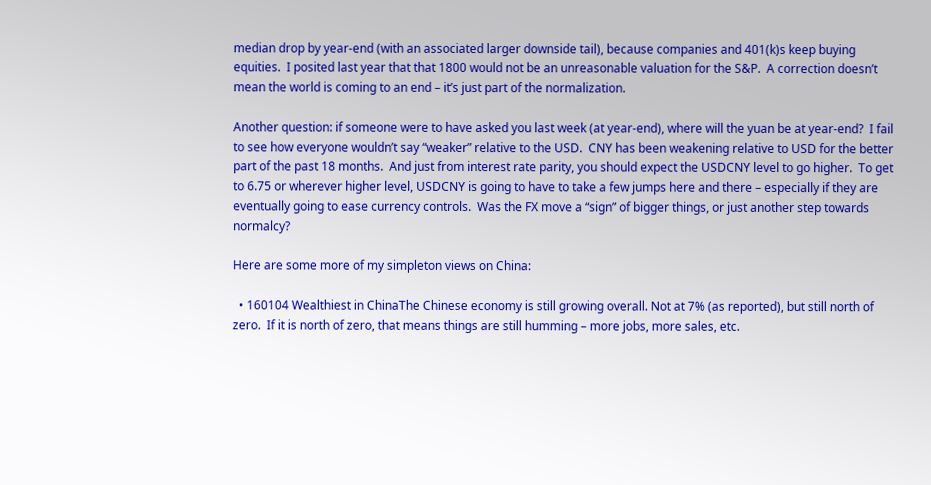median drop by year-end (with an associated larger downside tail), because companies and 401(k)s keep buying equities.  I posited last year that that 1800 would not be an unreasonable valuation for the S&P.  A correction doesn’t mean the world is coming to an end – it’s just part of the normalization.

Another question: if someone were to have asked you last week (at year-end), where will the yuan be at year-end?  I fail to see how everyone wouldn’t say “weaker” relative to the USD.  CNY has been weakening relative to USD for the better part of the past 18 months.  And just from interest rate parity, you should expect the USDCNY level to go higher.  To get to 6.75 or wherever higher level, USDCNY is going to have to take a few jumps here and there – especially if they are eventually going to ease currency controls.  Was the FX move a “sign” of bigger things, or just another step towards normalcy?

Here are some more of my simpleton views on China:

  • 160104 Wealthiest in ChinaThe Chinese economy is still growing overall. Not at 7% (as reported), but still north of zero.  If it is north of zero, that means things are still humming – more jobs, more sales, etc.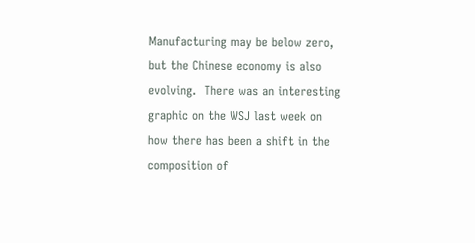Manufacturing may be below zero, but the Chinese economy is also evolving.  There was an interesting graphic on the WSJ last week on how there has been a shift in the composition of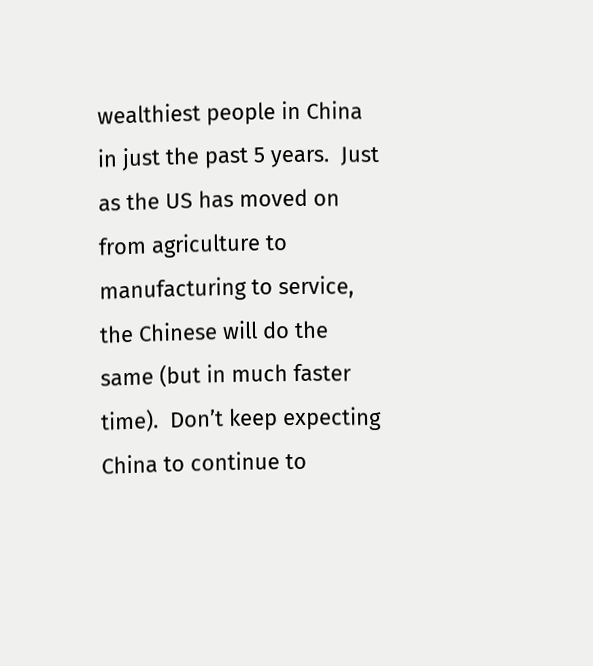wealthiest people in China in just the past 5 years.  Just as the US has moved on from agriculture to manufacturing to service, the Chinese will do the same (but in much faster time).  Don’t keep expecting China to continue to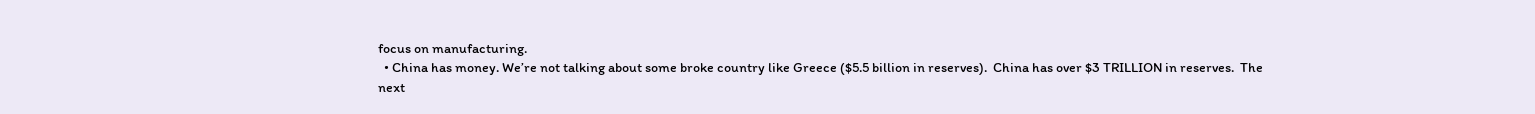focus on manufacturing.
  • China has money. We’re not talking about some broke country like Greece ($5.5 billion in reserves).  China has over $3 TRILLION in reserves.  The next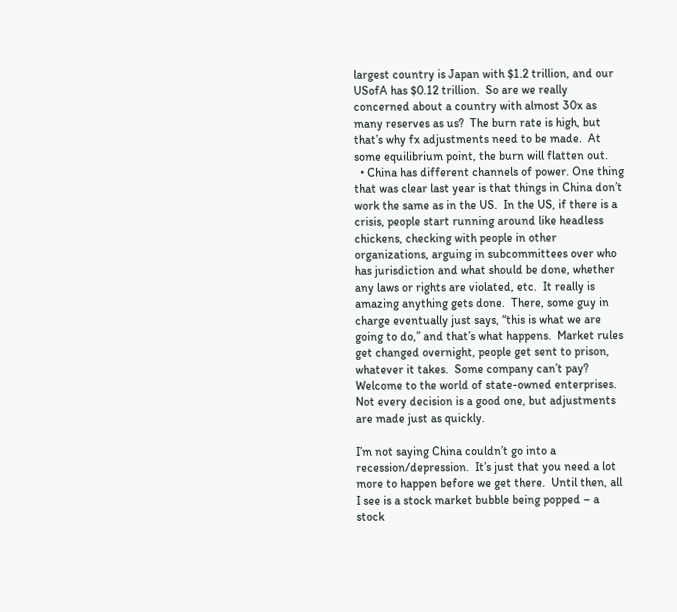largest country is Japan with $1.2 trillion, and our USofA has $0.12 trillion.  So are we really concerned about a country with almost 30x as many reserves as us?  The burn rate is high, but that’s why fx adjustments need to be made.  At some equilibrium point, the burn will flatten out.
  • China has different channels of power. One thing that was clear last year is that things in China don’t work the same as in the US.  In the US, if there is a crisis, people start running around like headless chickens, checking with people in other organizations, arguing in subcommittees over who has jurisdiction and what should be done, whether any laws or rights are violated, etc.  It really is amazing anything gets done.  There, some guy in charge eventually just says, “this is what we are going to do,” and that’s what happens.  Market rules get changed overnight, people get sent to prison, whatever it takes.  Some company can’t pay?  Welcome to the world of state-owned enterprises.  Not every decision is a good one, but adjustments are made just as quickly.

I’m not saying China couldn’t go into a recession/depression.  It’s just that you need a lot more to happen before we get there.  Until then, all I see is a stock market bubble being popped – a stock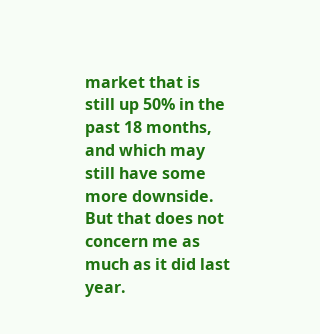market that is still up 50% in the past 18 months, and which may still have some more downside.  But that does not concern me as much as it did last year.